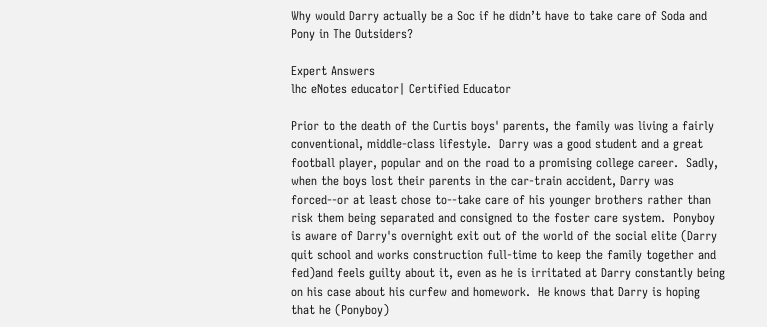Why would Darry actually be a Soc if he didn’t have to take care of Soda and Pony in The Outsiders?

Expert Answers
lhc eNotes educator| Certified Educator

Prior to the death of the Curtis boys' parents, the family was living a fairly conventional, middle-class lifestyle.  Darry was a good student and a great football player, popular and on the road to a promising college career.  Sadly, when the boys lost their parents in the car-train accident, Darry was forced--or at least chose to--take care of his younger brothers rather than risk them being separated and consigned to the foster care system.  Ponyboy is aware of Darry's overnight exit out of the world of the social elite (Darry quit school and works construction full-time to keep the family together and fed)and feels guilty about it, even as he is irritated at Darry constantly being on his case about his curfew and homework.  He knows that Darry is hoping that he (Ponyboy)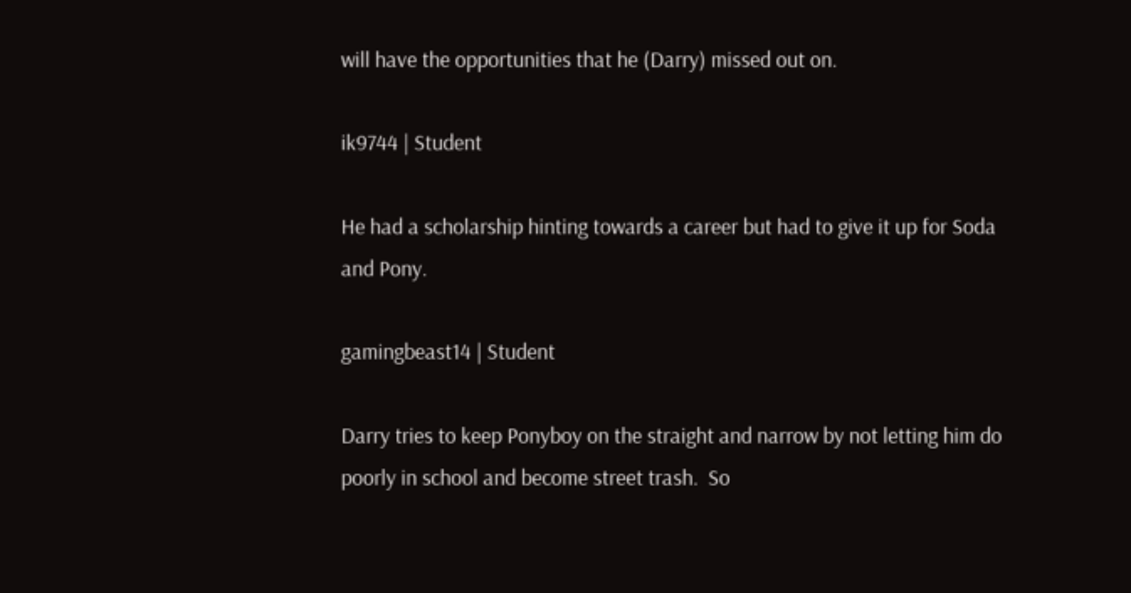will have the opportunities that he (Darry) missed out on.

ik9744 | Student

He had a scholarship hinting towards a career but had to give it up for Soda and Pony.

gamingbeast14 | Student

Darry tries to keep Ponyboy on the straight and narrow by not letting him do poorly in school and become street trash.  So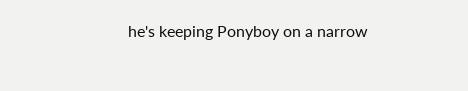he's keeping Ponyboy on a narrow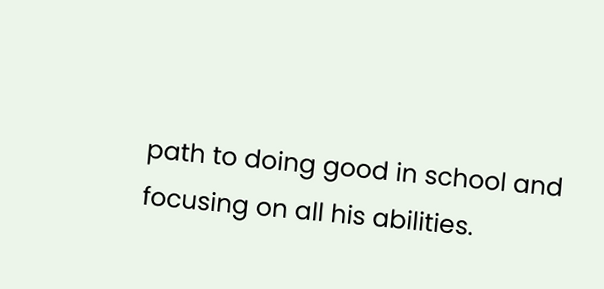path to doing good in school and focusing on all his abilities.